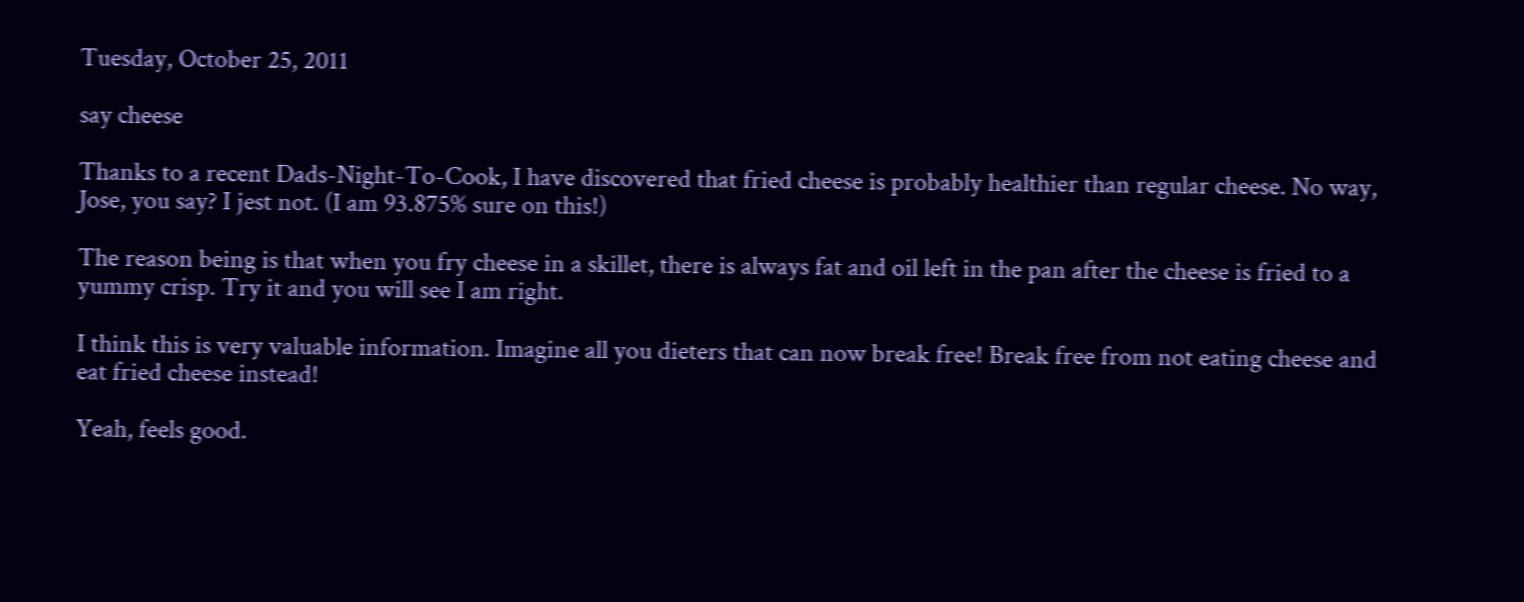Tuesday, October 25, 2011

say cheese

Thanks to a recent Dads-Night-To-Cook, I have discovered that fried cheese is probably healthier than regular cheese. No way, Jose, you say? I jest not. (I am 93.875% sure on this!)

The reason being is that when you fry cheese in a skillet, there is always fat and oil left in the pan after the cheese is fried to a yummy crisp. Try it and you will see I am right.

I think this is very valuable information. Imagine all you dieters that can now break free! Break free from not eating cheese and eat fried cheese instead!

Yeah, feels good.